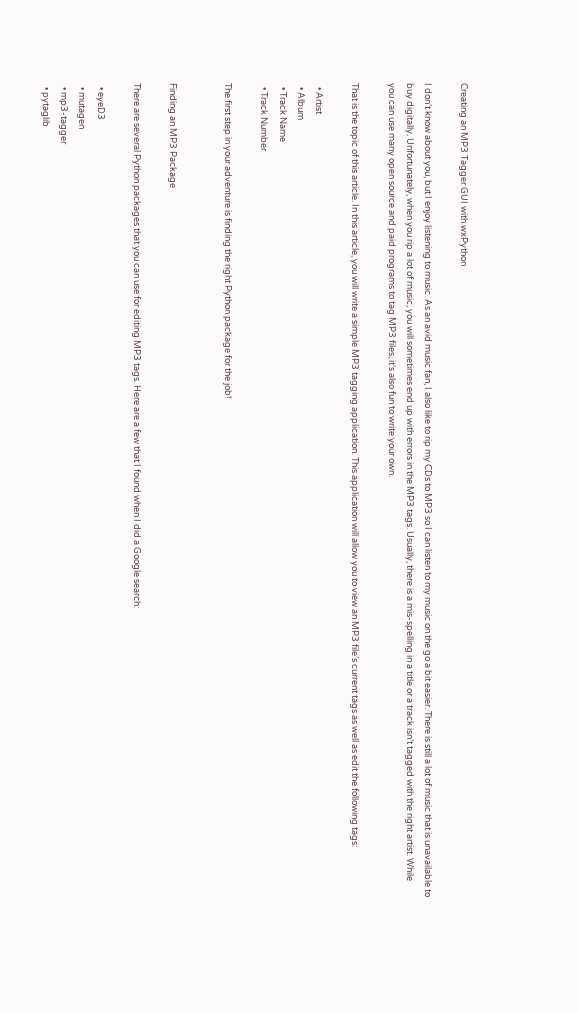Creating an MP3 Tagger GUI with wxPython

I don’t know about you, but I enjoy listening to music. As an avid music fan, I also like to rip my CDs to MP3 so I can listen to my music on the go a bit easier. There is still a lot of music that is unavailable to buy digitally. Unfortunately, when you rip a lot of music, you will sometimes end up with errors in the MP3 tags. Usually, there is a mis-spelling in a title or a track isn’t tagged with the right artist. While you can use many open source and paid programs to tag MP3 files, it’s also fun to write your own.

That is the topic of this article. In this article, you will write a simple MP3 tagging application. This application will allow you to view an MP3 file’s current tags as well as edit the following tags:

  • Artist
  • Album
  • Track Name
  • Track Number

The first step in your adventure is finding the right Python package for the job!


Finding an MP3 Package

There are several Python packages that you can use for editing MP3 tags. Here are a few that I found when I did a Google search:

  • eyeD3
  • mutagen
  • mp3-tagger
  • pytaglib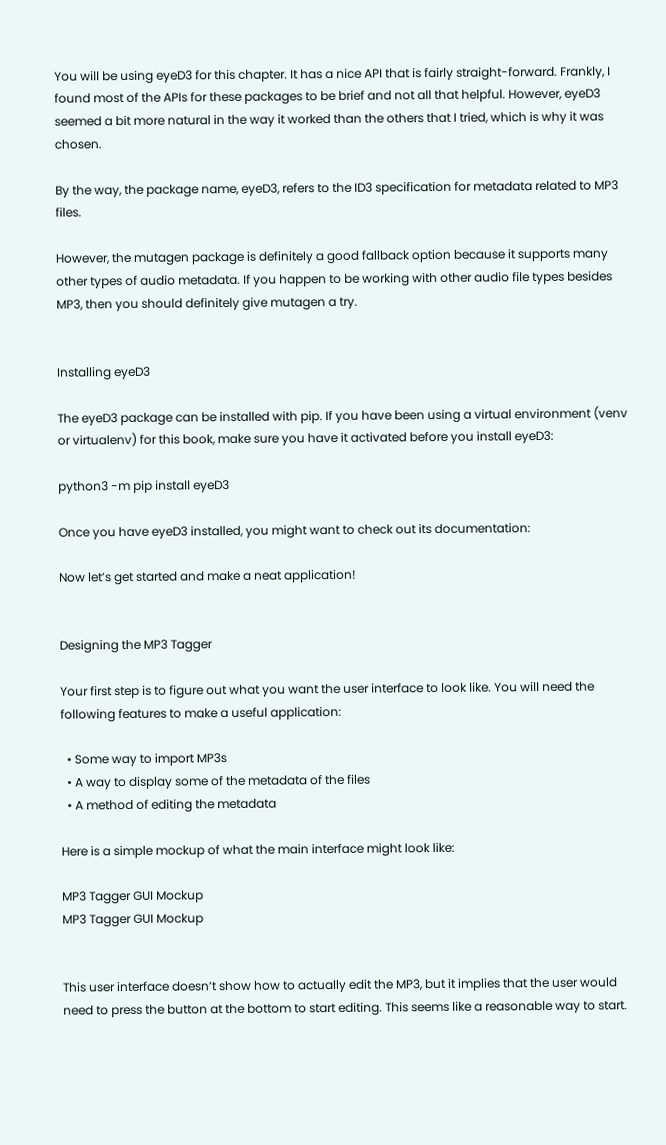You will be using eyeD3 for this chapter. It has a nice API that is fairly straight-forward. Frankly, I found most of the APIs for these packages to be brief and not all that helpful. However, eyeD3 seemed a bit more natural in the way it worked than the others that I tried, which is why it was chosen.

By the way, the package name, eyeD3, refers to the ID3 specification for metadata related to MP3 files.

However, the mutagen package is definitely a good fallback option because it supports many other types of audio metadata. If you happen to be working with other audio file types besides MP3, then you should definitely give mutagen a try.


Installing eyeD3

The eyeD3 package can be installed with pip. If you have been using a virtual environment (venv or virtualenv) for this book, make sure you have it activated before you install eyeD3:

python3 -m pip install eyeD3

Once you have eyeD3 installed, you might want to check out its documentation:

Now let’s get started and make a neat application!


Designing the MP3 Tagger

Your first step is to figure out what you want the user interface to look like. You will need the following features to make a useful application:

  • Some way to import MP3s
  • A way to display some of the metadata of the files
  • A method of editing the metadata

Here is a simple mockup of what the main interface might look like:

MP3 Tagger GUI Mockup
MP3 Tagger GUI Mockup


This user interface doesn’t show how to actually edit the MP3, but it implies that the user would need to press the button at the bottom to start editing. This seems like a reasonable way to start.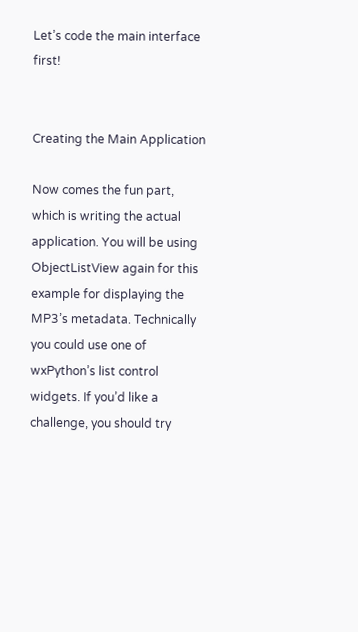Let’s code the main interface first!


Creating the Main Application

Now comes the fun part, which is writing the actual application. You will be using ObjectListView again for this example for displaying the MP3’s metadata. Technically you could use one of wxPython’s list control widgets. If you’d like a challenge, you should try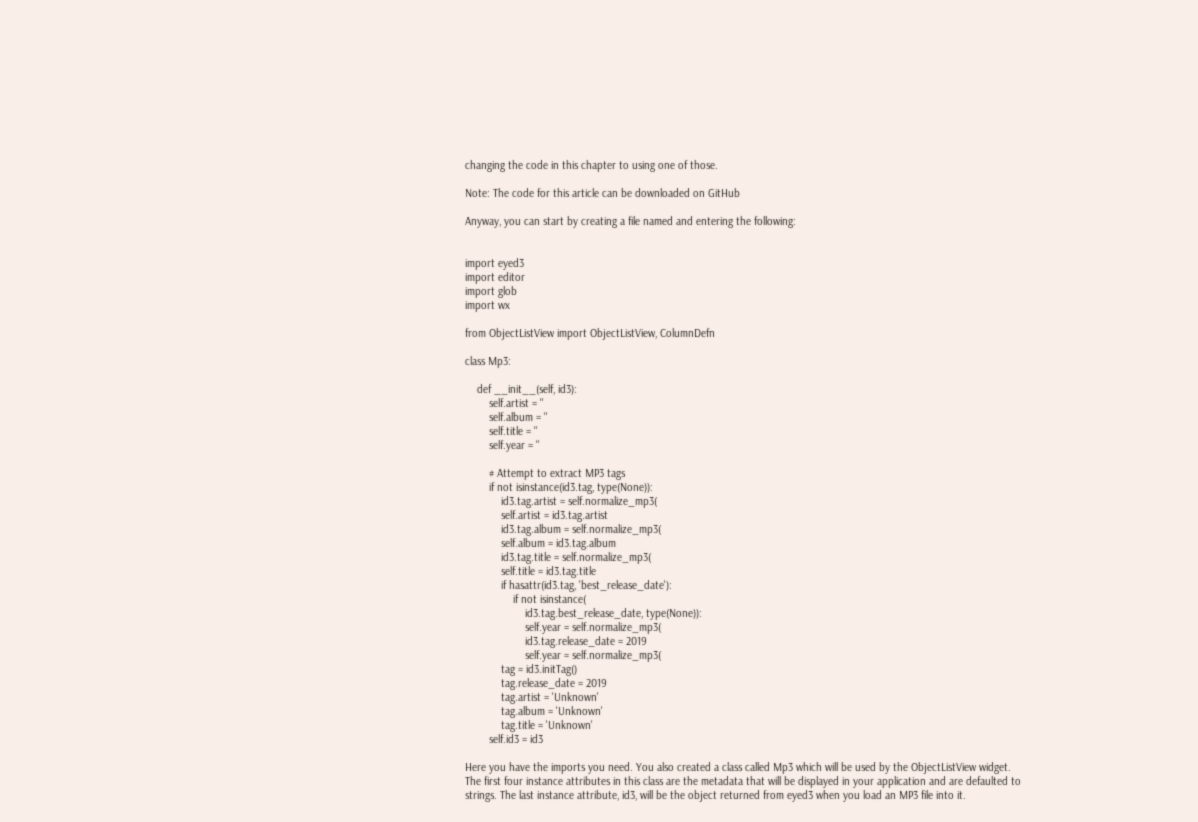changing the code in this chapter to using one of those.

Note: The code for this article can be downloaded on GitHub

Anyway, you can start by creating a file named and entering the following:


import eyed3
import editor
import glob
import wx

from ObjectListView import ObjectListView, ColumnDefn

class Mp3:

    def __init__(self, id3):
        self.artist = ''
        self.album = ''
        self.title = ''
        self.year = ''

        # Attempt to extract MP3 tags
        if not isinstance(id3.tag, type(None)):
            id3.tag.artist = self.normalize_mp3(
            self.artist = id3.tag.artist
            id3.tag.album = self.normalize_mp3(
            self.album = id3.tag.album
            id3.tag.title = self.normalize_mp3(
            self.title = id3.tag.title
            if hasattr(id3.tag, 'best_release_date'):
                if not isinstance(
                    id3.tag.best_release_date, type(None)):
                    self.year = self.normalize_mp3(
                    id3.tag.release_date = 2019
                    self.year = self.normalize_mp3(
            tag = id3.initTag()
            tag.release_date = 2019
            tag.artist = 'Unknown'
            tag.album = 'Unknown'
            tag.title = 'Unknown'
        self.id3 = id3

Here you have the imports you need. You also created a class called Mp3 which will be used by the ObjectListView widget. The first four instance attributes in this class are the metadata that will be displayed in your application and are defaulted to strings. The last instance attribute, id3, will be the object returned from eyed3 when you load an MP3 file into it.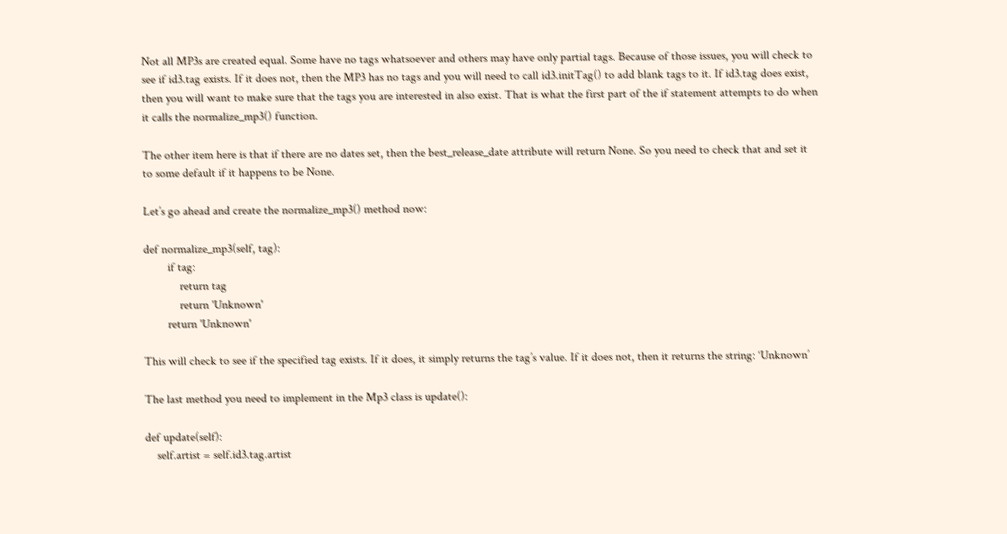Not all MP3s are created equal. Some have no tags whatsoever and others may have only partial tags. Because of those issues, you will check to see if id3.tag exists. If it does not, then the MP3 has no tags and you will need to call id3.initTag() to add blank tags to it. If id3.tag does exist, then you will want to make sure that the tags you are interested in also exist. That is what the first part of the if statement attempts to do when it calls the normalize_mp3() function.

The other item here is that if there are no dates set, then the best_release_date attribute will return None. So you need to check that and set it to some default if it happens to be None.

Let’s go ahead and create the normalize_mp3() method now:

def normalize_mp3(self, tag):
        if tag:
            return tag
            return 'Unknown'
        return 'Unknown'

This will check to see if the specified tag exists. If it does, it simply returns the tag’s value. If it does not, then it returns the string: ‘Unknown’

The last method you need to implement in the Mp3 class is update():

def update(self):
    self.artist = self.id3.tag.artist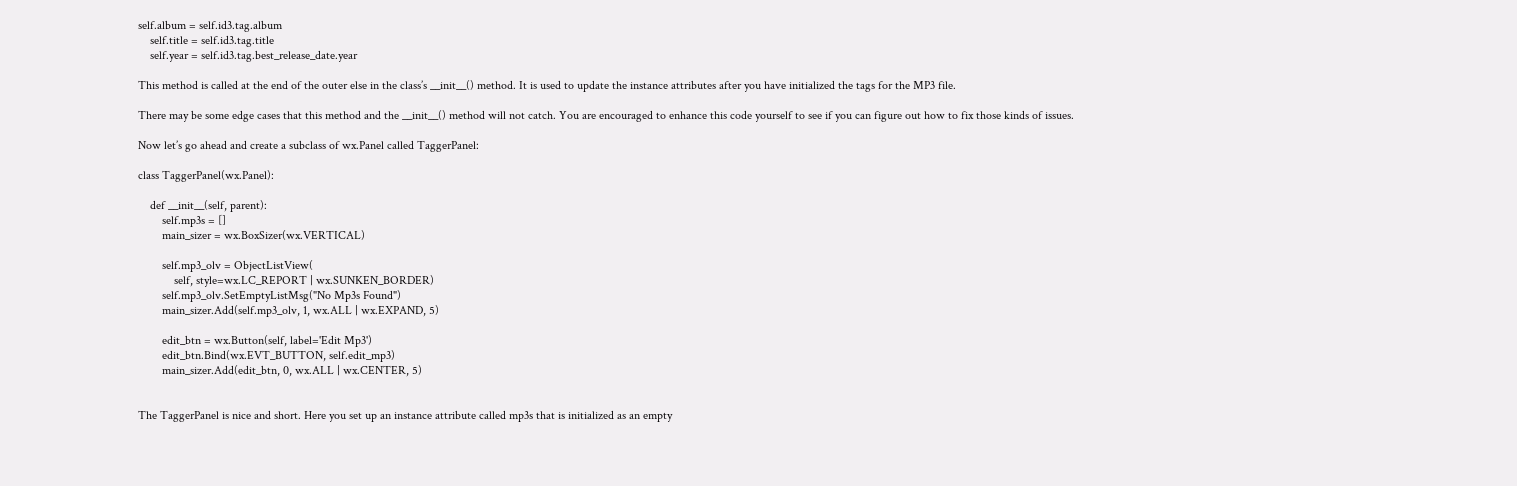self.album = self.id3.tag.album
    self.title = self.id3.tag.title
    self.year = self.id3.tag.best_release_date.year

This method is called at the end of the outer else in the class’s __init__() method. It is used to update the instance attributes after you have initialized the tags for the MP3 file.

There may be some edge cases that this method and the __init__() method will not catch. You are encouraged to enhance this code yourself to see if you can figure out how to fix those kinds of issues.

Now let’s go ahead and create a subclass of wx.Panel called TaggerPanel:

class TaggerPanel(wx.Panel):

    def __init__(self, parent):
        self.mp3s = []
        main_sizer = wx.BoxSizer(wx.VERTICAL)

        self.mp3_olv = ObjectListView(
            self, style=wx.LC_REPORT | wx.SUNKEN_BORDER)
        self.mp3_olv.SetEmptyListMsg("No Mp3s Found")
        main_sizer.Add(self.mp3_olv, 1, wx.ALL | wx.EXPAND, 5)

        edit_btn = wx.Button(self, label='Edit Mp3')
        edit_btn.Bind(wx.EVT_BUTTON, self.edit_mp3)
        main_sizer.Add(edit_btn, 0, wx.ALL | wx.CENTER, 5)


The TaggerPanel is nice and short. Here you set up an instance attribute called mp3s that is initialized as an empty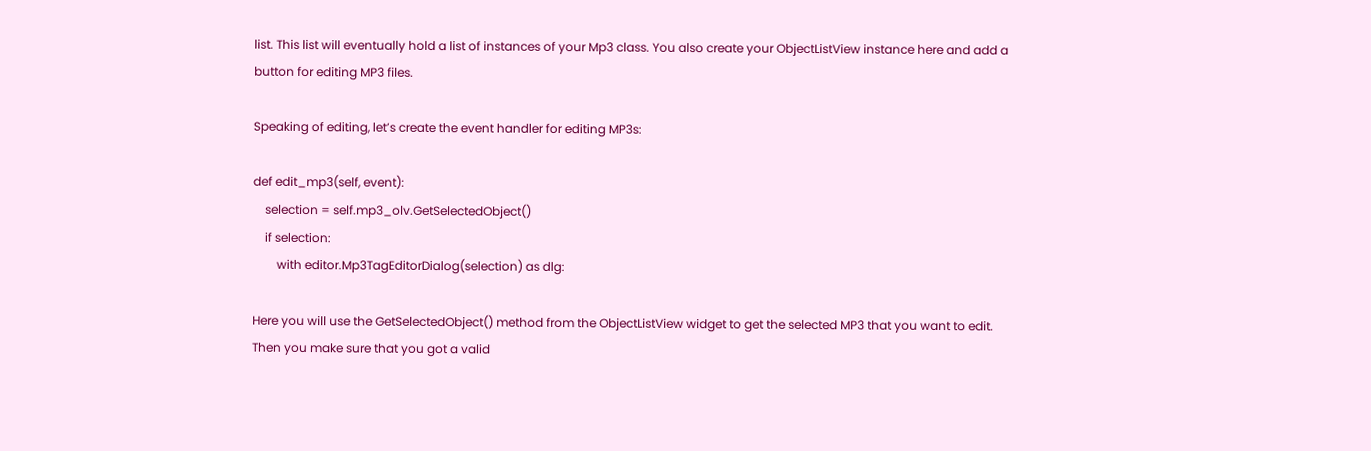list. This list will eventually hold a list of instances of your Mp3 class. You also create your ObjectListView instance here and add a button for editing MP3 files.

Speaking of editing, let’s create the event handler for editing MP3s:

def edit_mp3(self, event):
    selection = self.mp3_olv.GetSelectedObject()
    if selection:
        with editor.Mp3TagEditorDialog(selection) as dlg:

Here you will use the GetSelectedObject() method from the ObjectListView widget to get the selected MP3 that you want to edit. Then you make sure that you got a valid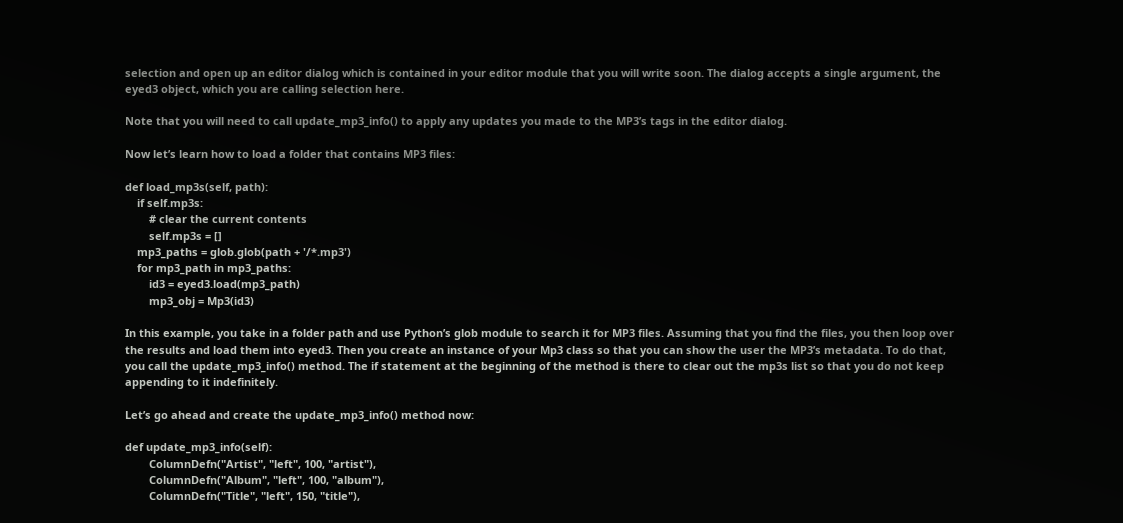selection and open up an editor dialog which is contained in your editor module that you will write soon. The dialog accepts a single argument, the eyed3 object, which you are calling selection here.

Note that you will need to call update_mp3_info() to apply any updates you made to the MP3’s tags in the editor dialog.

Now let’s learn how to load a folder that contains MP3 files:

def load_mp3s(self, path):
    if self.mp3s:
        # clear the current contents
        self.mp3s = []
    mp3_paths = glob.glob(path + '/*.mp3')
    for mp3_path in mp3_paths:
        id3 = eyed3.load(mp3_path)
        mp3_obj = Mp3(id3)

In this example, you take in a folder path and use Python’s glob module to search it for MP3 files. Assuming that you find the files, you then loop over the results and load them into eyed3. Then you create an instance of your Mp3 class so that you can show the user the MP3’s metadata. To do that, you call the update_mp3_info() method. The if statement at the beginning of the method is there to clear out the mp3s list so that you do not keep appending to it indefinitely.

Let’s go ahead and create the update_mp3_info() method now:

def update_mp3_info(self):
        ColumnDefn("Artist", "left", 100, "artist"),
        ColumnDefn("Album", "left", 100, "album"),
        ColumnDefn("Title", "left", 150, "title"),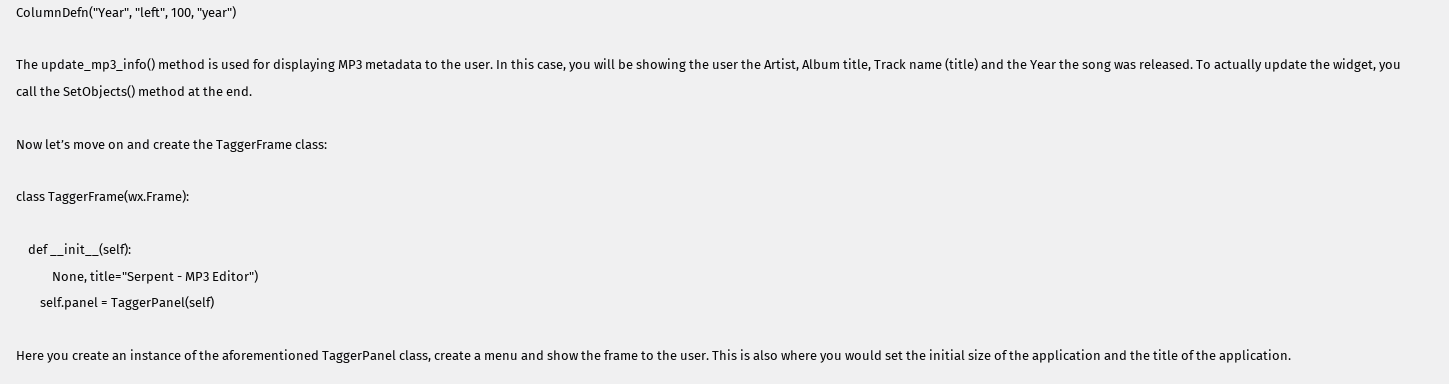ColumnDefn("Year", "left", 100, "year")

The update_mp3_info() method is used for displaying MP3 metadata to the user. In this case, you will be showing the user the Artist, Album title, Track name (title) and the Year the song was released. To actually update the widget, you call the SetObjects() method at the end.

Now let’s move on and create the TaggerFrame class:

class TaggerFrame(wx.Frame):

    def __init__(self):
            None, title="Serpent - MP3 Editor")
        self.panel = TaggerPanel(self)

Here you create an instance of the aforementioned TaggerPanel class, create a menu and show the frame to the user. This is also where you would set the initial size of the application and the title of the application.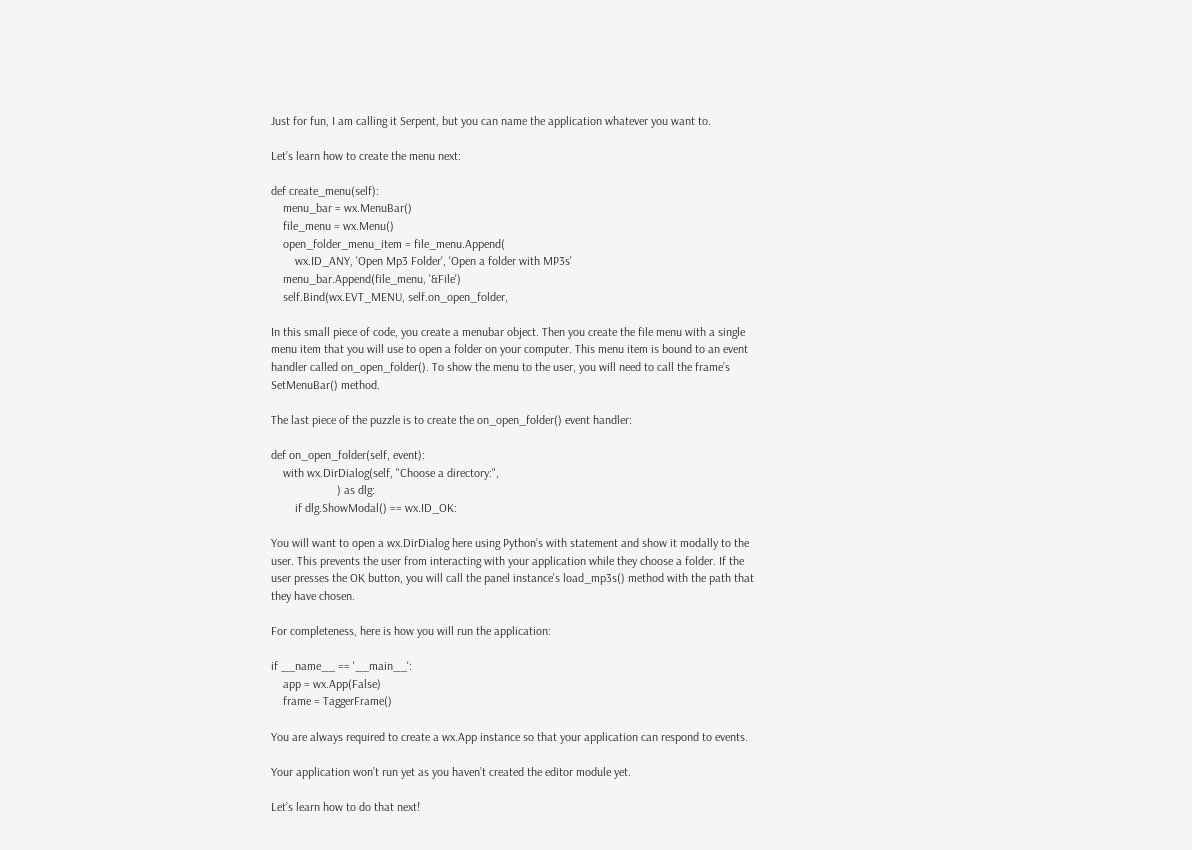Just for fun, I am calling it Serpent, but you can name the application whatever you want to.

Let’s learn how to create the menu next:

def create_menu(self):
    menu_bar = wx.MenuBar()
    file_menu = wx.Menu()
    open_folder_menu_item = file_menu.Append(
        wx.ID_ANY, 'Open Mp3 Folder', 'Open a folder with MP3s'
    menu_bar.Append(file_menu, '&File')
    self.Bind(wx.EVT_MENU, self.on_open_folder,

In this small piece of code, you create a menubar object. Then you create the file menu with a single menu item that you will use to open a folder on your computer. This menu item is bound to an event handler called on_open_folder(). To show the menu to the user, you will need to call the frame’s SetMenuBar() method.

The last piece of the puzzle is to create the on_open_folder() event handler:

def on_open_folder(self, event):
    with wx.DirDialog(self, "Choose a directory:",
                      ) as dlg:
        if dlg.ShowModal() == wx.ID_OK:

You will want to open a wx.DirDialog here using Python’s with statement and show it modally to the user. This prevents the user from interacting with your application while they choose a folder. If the user presses the OK button, you will call the panel instance’s load_mp3s() method with the path that they have chosen.

For completeness, here is how you will run the application:

if __name__ == '__main__':
    app = wx.App(False)
    frame = TaggerFrame()

You are always required to create a wx.App instance so that your application can respond to events.

Your application won’t run yet as you haven’t created the editor module yet.

Let’s learn how to do that next!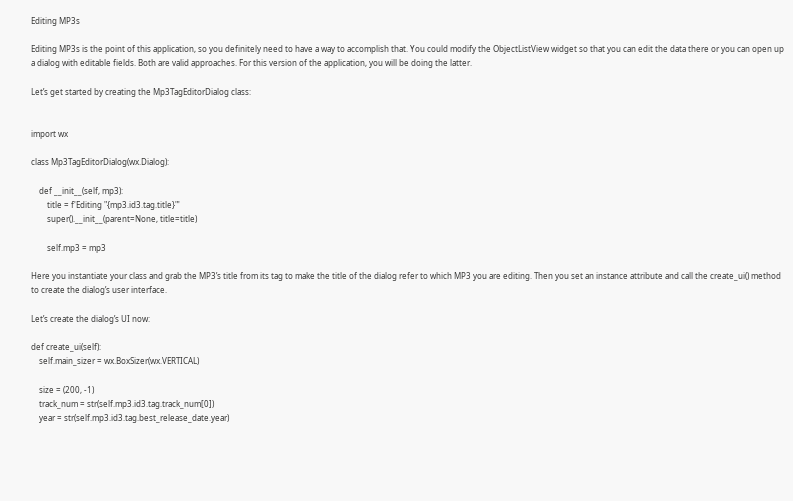Editing MP3s

Editing MP3s is the point of this application, so you definitely need to have a way to accomplish that. You could modify the ObjectListView widget so that you can edit the data there or you can open up a dialog with editable fields. Both are valid approaches. For this version of the application, you will be doing the latter.

Let’s get started by creating the Mp3TagEditorDialog class:


import wx

class Mp3TagEditorDialog(wx.Dialog):

    def __init__(self, mp3):
        title = f'Editing "{mp3.id3.tag.title}"'
        super().__init__(parent=None, title=title)

        self.mp3 = mp3

Here you instantiate your class and grab the MP3’s title from its tag to make the title of the dialog refer to which MP3 you are editing. Then you set an instance attribute and call the create_ui() method to create the dialog’s user interface.

Let’s create the dialog’s UI now:

def create_ui(self):
    self.main_sizer = wx.BoxSizer(wx.VERTICAL)

    size = (200, -1)
    track_num = str(self.mp3.id3.tag.track_num[0])
    year = str(self.mp3.id3.tag.best_release_date.year)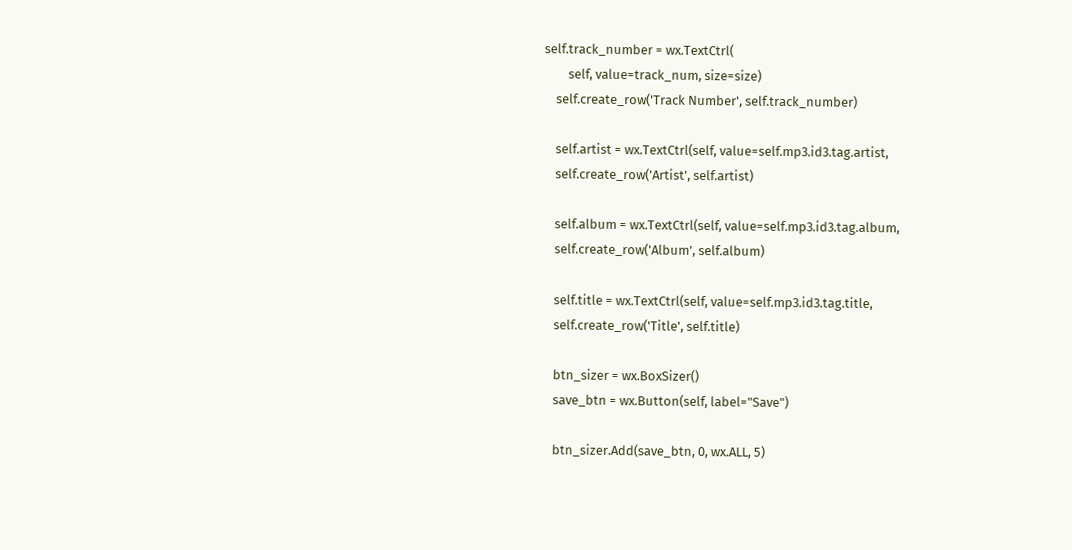self.track_number = wx.TextCtrl(
        self, value=track_num, size=size)
    self.create_row('Track Number', self.track_number)

    self.artist = wx.TextCtrl(self, value=self.mp3.id3.tag.artist,
    self.create_row('Artist', self.artist)

    self.album = wx.TextCtrl(self, value=self.mp3.id3.tag.album,
    self.create_row('Album', self.album)

    self.title = wx.TextCtrl(self, value=self.mp3.id3.tag.title,
    self.create_row('Title', self.title)

    btn_sizer = wx.BoxSizer()
    save_btn = wx.Button(self, label="Save")

    btn_sizer.Add(save_btn, 0, wx.ALL, 5)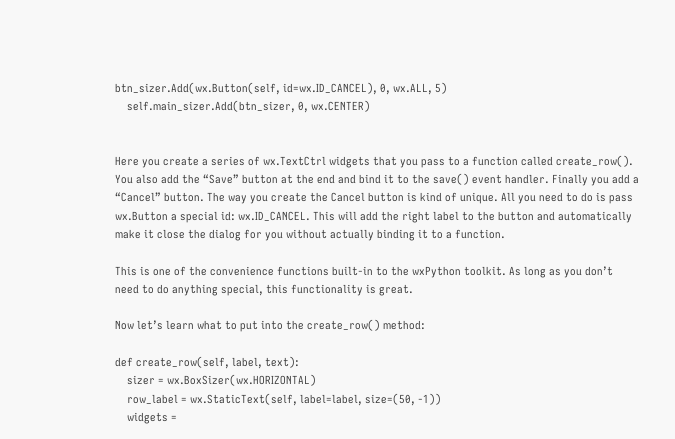btn_sizer.Add(wx.Button(self, id=wx.ID_CANCEL), 0, wx.ALL, 5)
    self.main_sizer.Add(btn_sizer, 0, wx.CENTER)


Here you create a series of wx.TextCtrl widgets that you pass to a function called create_row(). You also add the “Save” button at the end and bind it to the save() event handler. Finally you add a “Cancel” button. The way you create the Cancel button is kind of unique. All you need to do is pass wx.Button a special id: wx.ID_CANCEL. This will add the right label to the button and automatically make it close the dialog for you without actually binding it to a function.

This is one of the convenience functions built-in to the wxPython toolkit. As long as you don’t need to do anything special, this functionality is great.

Now let’s learn what to put into the create_row() method:

def create_row(self, label, text):
    sizer = wx.BoxSizer(wx.HORIZONTAL)
    row_label = wx.StaticText(self, label=label, size=(50, -1))
    widgets =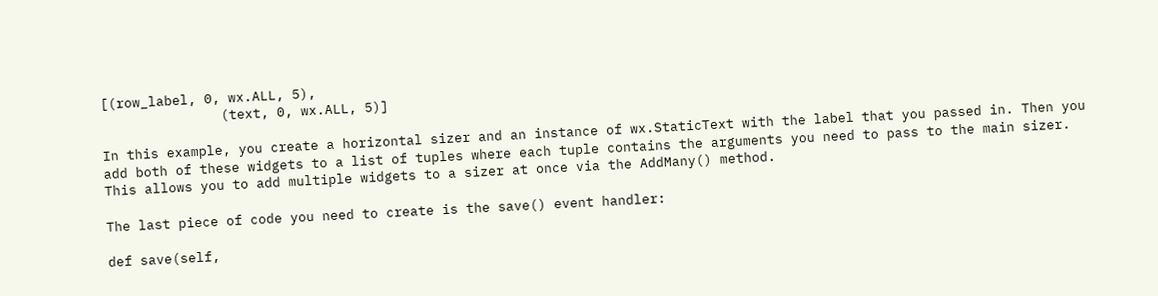[(row_label, 0, wx.ALL, 5),
               (text, 0, wx.ALL, 5)]

In this example, you create a horizontal sizer and an instance of wx.StaticText with the label that you passed in. Then you add both of these widgets to a list of tuples where each tuple contains the arguments you need to pass to the main sizer. This allows you to add multiple widgets to a sizer at once via the AddMany() method.

The last piece of code you need to create is the save() event handler:

def save(self,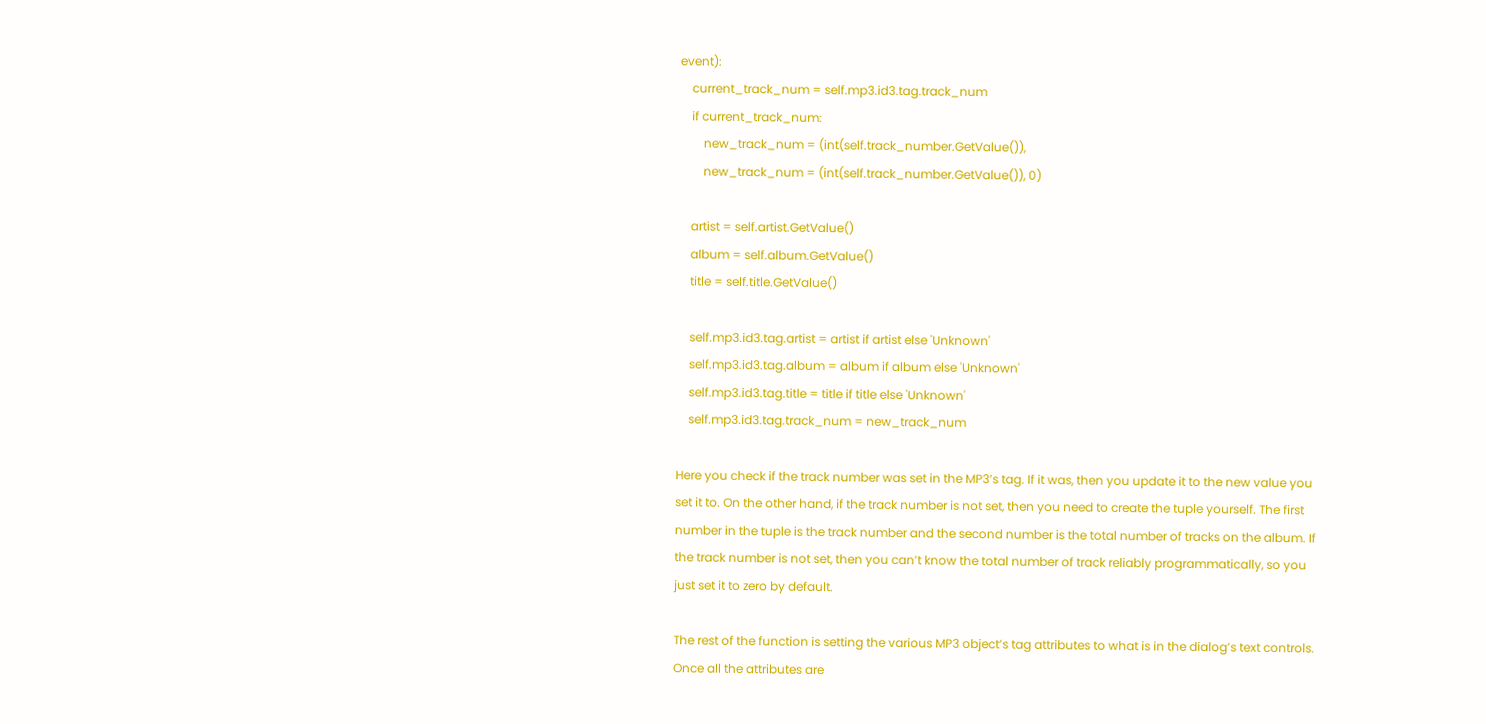event):
    current_track_num = self.mp3.id3.tag.track_num
    if current_track_num:
        new_track_num = (int(self.track_number.GetValue()),
        new_track_num = (int(self.track_number.GetValue()), 0)

    artist = self.artist.GetValue()
    album = self.album.GetValue()
    title = self.title.GetValue()

    self.mp3.id3.tag.artist = artist if artist else 'Unknown'
    self.mp3.id3.tag.album = album if album else 'Unknown'
    self.mp3.id3.tag.title = title if title else 'Unknown'
    self.mp3.id3.tag.track_num = new_track_num

Here you check if the track number was set in the MP3’s tag. If it was, then you update it to the new value you set it to. On the other hand, if the track number is not set, then you need to create the tuple yourself. The first number in the tuple is the track number and the second number is the total number of tracks on the album. If the track number is not set, then you can’t know the total number of track reliably programmatically, so you just set it to zero by default.

The rest of the function is setting the various MP3 object’s tag attributes to what is in the dialog’s text controls. Once all the attributes are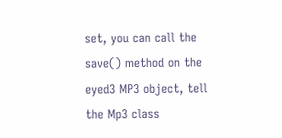set, you can call the save() method on the eyed3 MP3 object, tell the Mp3 class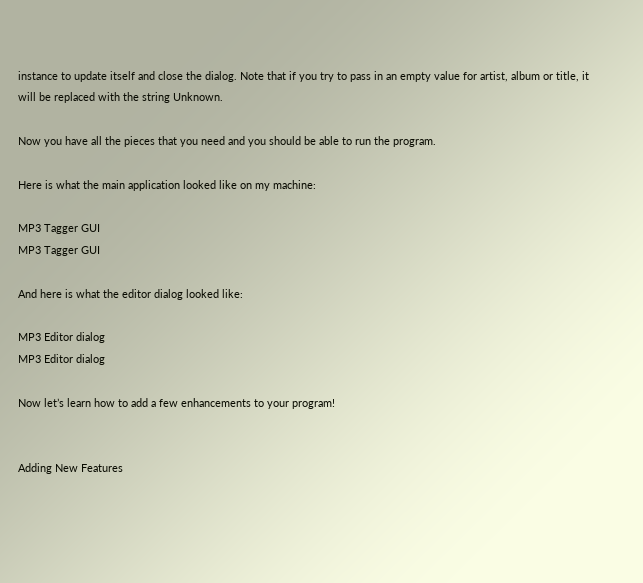instance to update itself and close the dialog. Note that if you try to pass in an empty value for artist, album or title, it will be replaced with the string Unknown.

Now you have all the pieces that you need and you should be able to run the program.

Here is what the main application looked like on my machine:

MP3 Tagger GUI
MP3 Tagger GUI

And here is what the editor dialog looked like:

MP3 Editor dialog
MP3 Editor dialog

Now let’s learn how to add a few enhancements to your program!


Adding New Features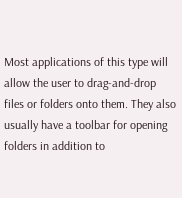Most applications of this type will allow the user to drag-and-drop files or folders onto them. They also usually have a toolbar for opening folders in addition to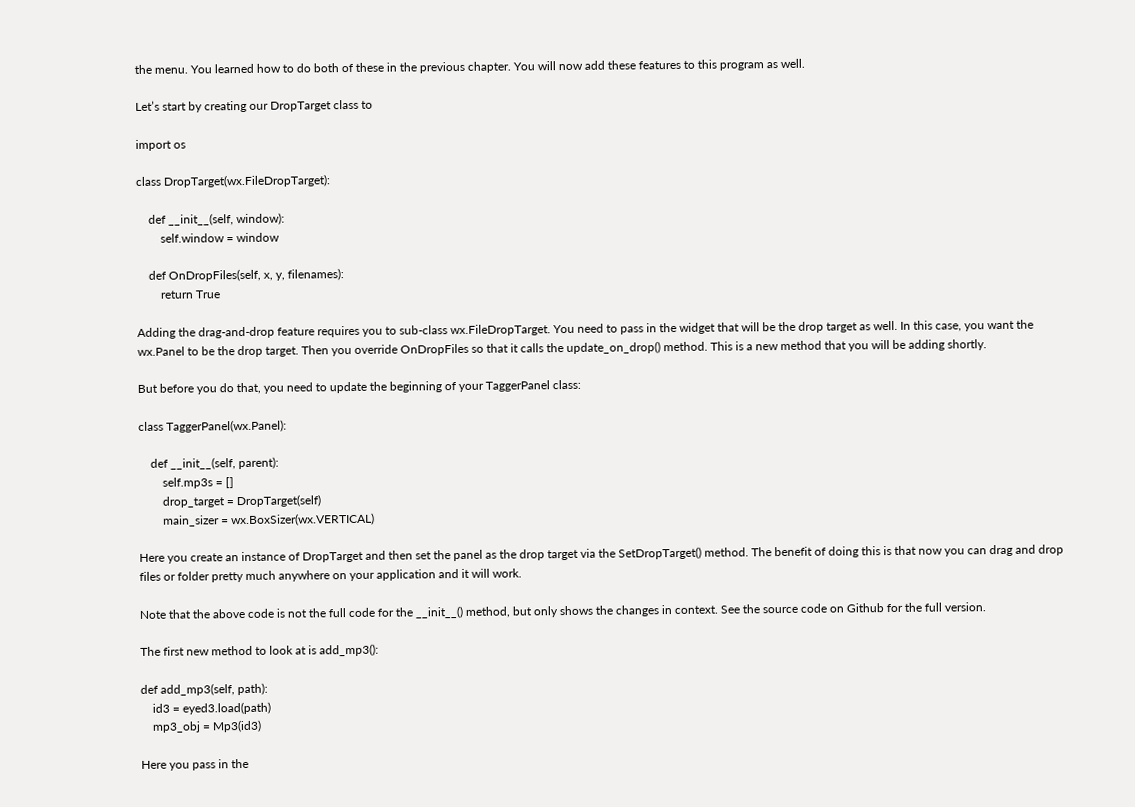the menu. You learned how to do both of these in the previous chapter. You will now add these features to this program as well.

Let’s start by creating our DropTarget class to

import os

class DropTarget(wx.FileDropTarget):

    def __init__(self, window):
        self.window = window

    def OnDropFiles(self, x, y, filenames):
        return True

Adding the drag-and-drop feature requires you to sub-class wx.FileDropTarget. You need to pass in the widget that will be the drop target as well. In this case, you want the wx.Panel to be the drop target. Then you override OnDropFiles so that it calls the update_on_drop() method. This is a new method that you will be adding shortly.

But before you do that, you need to update the beginning of your TaggerPanel class:

class TaggerPanel(wx.Panel):

    def __init__(self, parent):
        self.mp3s = []
        drop_target = DropTarget(self)
        main_sizer = wx.BoxSizer(wx.VERTICAL)

Here you create an instance of DropTarget and then set the panel as the drop target via the SetDropTarget() method. The benefit of doing this is that now you can drag and drop files or folder pretty much anywhere on your application and it will work.

Note that the above code is not the full code for the __init__() method, but only shows the changes in context. See the source code on Github for the full version.

The first new method to look at is add_mp3():

def add_mp3(self, path):
    id3 = eyed3.load(path)
    mp3_obj = Mp3(id3)

Here you pass in the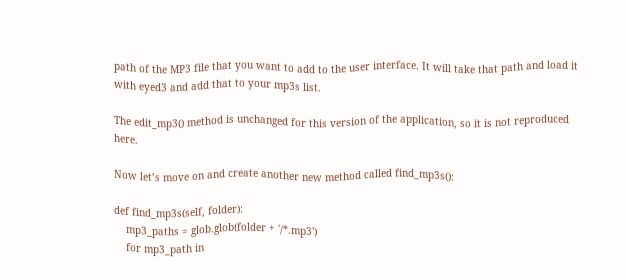path of the MP3 file that you want to add to the user interface. It will take that path and load it with eyed3 and add that to your mp3s list.

The edit_mp3() method is unchanged for this version of the application, so it is not reproduced here.

Now let’s move on and create another new method called find_mp3s():

def find_mp3s(self, folder):
    mp3_paths = glob.glob(folder + '/*.mp3')
    for mp3_path in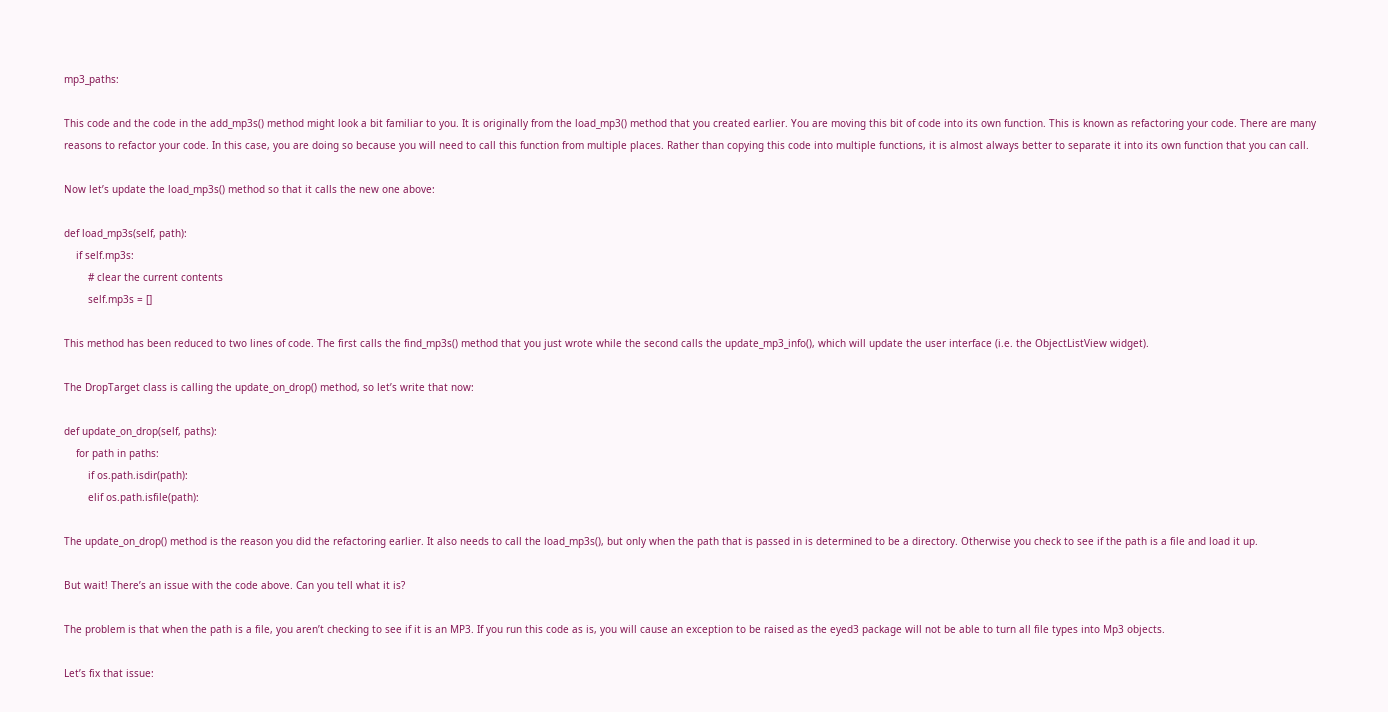mp3_paths:

This code and the code in the add_mp3s() method might look a bit familiar to you. It is originally from the load_mp3() method that you created earlier. You are moving this bit of code into its own function. This is known as refactoring your code. There are many reasons to refactor your code. In this case, you are doing so because you will need to call this function from multiple places. Rather than copying this code into multiple functions, it is almost always better to separate it into its own function that you can call.

Now let’s update the load_mp3s() method so that it calls the new one above:

def load_mp3s(self, path):
    if self.mp3s:
        # clear the current contents
        self.mp3s = []

This method has been reduced to two lines of code. The first calls the find_mp3s() method that you just wrote while the second calls the update_mp3_info(), which will update the user interface (i.e. the ObjectListView widget).

The DropTarget class is calling the update_on_drop() method, so let’s write that now:

def update_on_drop(self, paths):
    for path in paths:
        if os.path.isdir(path):
        elif os.path.isfile(path):

The update_on_drop() method is the reason you did the refactoring earlier. It also needs to call the load_mp3s(), but only when the path that is passed in is determined to be a directory. Otherwise you check to see if the path is a file and load it up.

But wait! There’s an issue with the code above. Can you tell what it is?

The problem is that when the path is a file, you aren’t checking to see if it is an MP3. If you run this code as is, you will cause an exception to be raised as the eyed3 package will not be able to turn all file types into Mp3 objects.

Let’s fix that issue: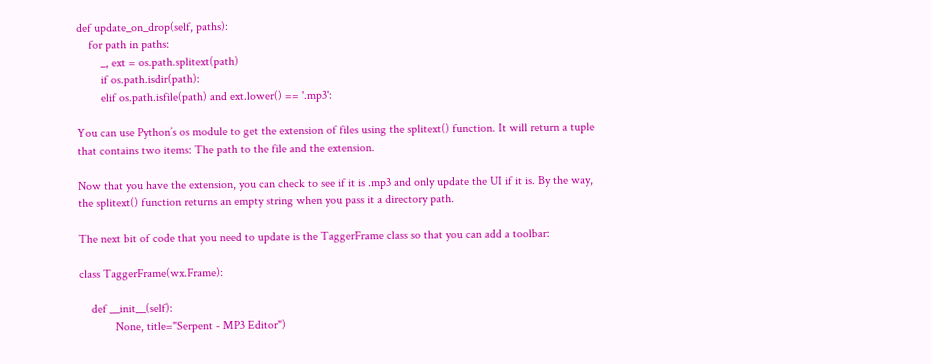def update_on_drop(self, paths):
    for path in paths:
        _, ext = os.path.splitext(path)
        if os.path.isdir(path):
        elif os.path.isfile(path) and ext.lower() == '.mp3':

You can use Python’s os module to get the extension of files using the splitext() function. It will return a tuple that contains two items: The path to the file and the extension.

Now that you have the extension, you can check to see if it is .mp3 and only update the UI if it is. By the way, the splitext() function returns an empty string when you pass it a directory path.

The next bit of code that you need to update is the TaggerFrame class so that you can add a toolbar:

class TaggerFrame(wx.Frame):

    def __init__(self):
            None, title="Serpent - MP3 Editor")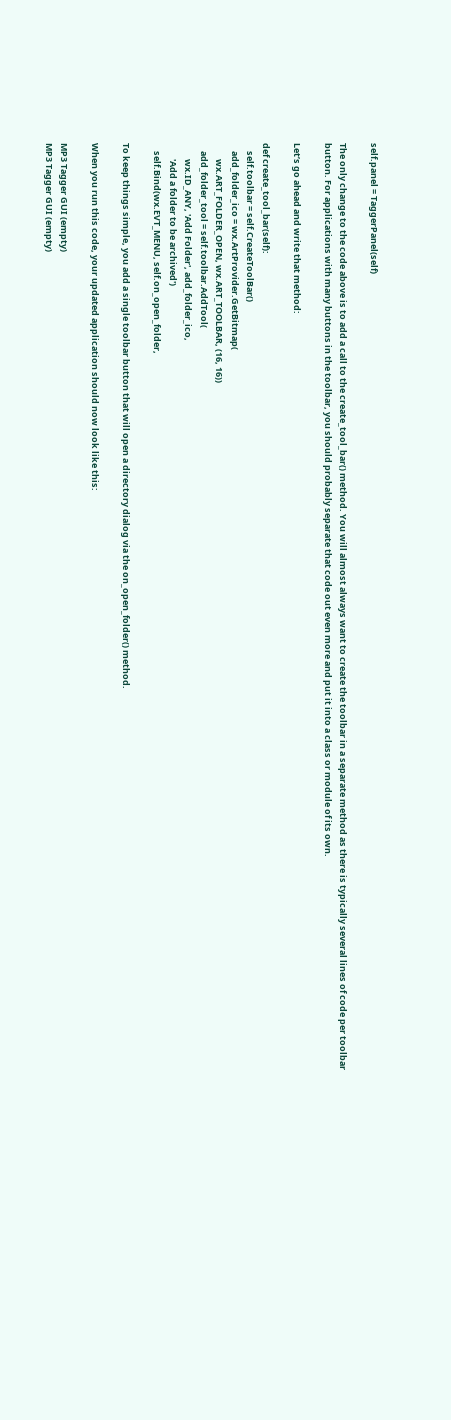self.panel = TaggerPanel(self)

The only change to the code above is to add a call to the create_tool_bar() method. You will almost always want to create the toolbar in a separate method as there is typically several lines of code per toolbar button. For applications with many buttons in the toolbar, you should probably separate that code out even more and put it into a class or module of its own.

Let’s go ahead and write that method:

def create_tool_bar(self):
    self.toolbar = self.CreateToolBar()
    add_folder_ico = wx.ArtProvider.GetBitmap(
        wx.ART_FOLDER_OPEN, wx.ART_TOOLBAR, (16, 16))
    add_folder_tool = self.toolbar.AddTool(
        wx.ID_ANY, 'Add Folder', add_folder_ico,
        'Add a folder to be archived')
    self.Bind(wx.EVT_MENU, self.on_open_folder,

To keep things simple, you add a single toolbar button that will open a directory dialog via the on_open_folder() method.

When you run this code, your updated application should now look like this:

MP3 Tagger GUI (empty)
MP3 Tagger GUI (empty)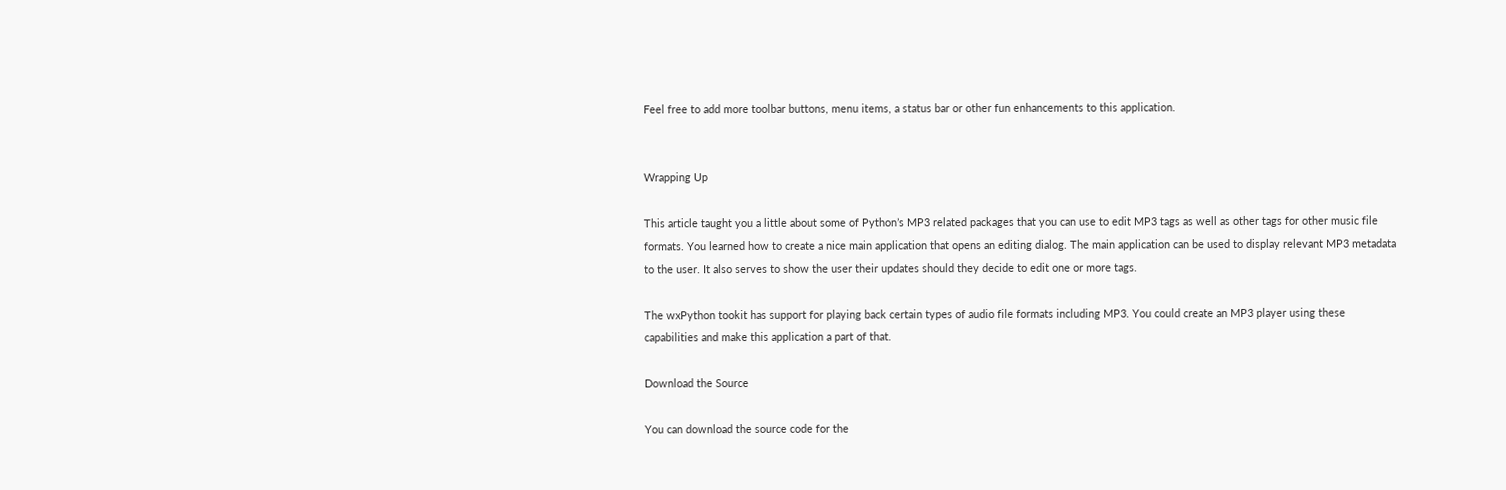Feel free to add more toolbar buttons, menu items, a status bar or other fun enhancements to this application.


Wrapping Up

This article taught you a little about some of Python’s MP3 related packages that you can use to edit MP3 tags as well as other tags for other music file formats. You learned how to create a nice main application that opens an editing dialog. The main application can be used to display relevant MP3 metadata to the user. It also serves to show the user their updates should they decide to edit one or more tags.

The wxPython tookit has support for playing back certain types of audio file formats including MP3. You could create an MP3 player using these capabilities and make this application a part of that.

Download the Source

You can download the source code for the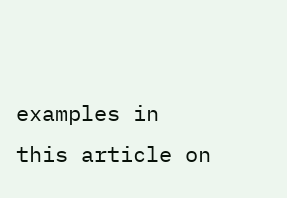examples in this article on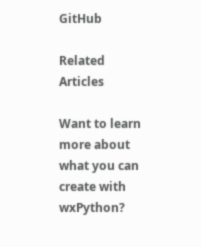GitHub

Related Articles

Want to learn more about what you can create with wxPython?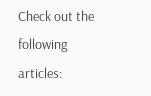Check out the following articles: